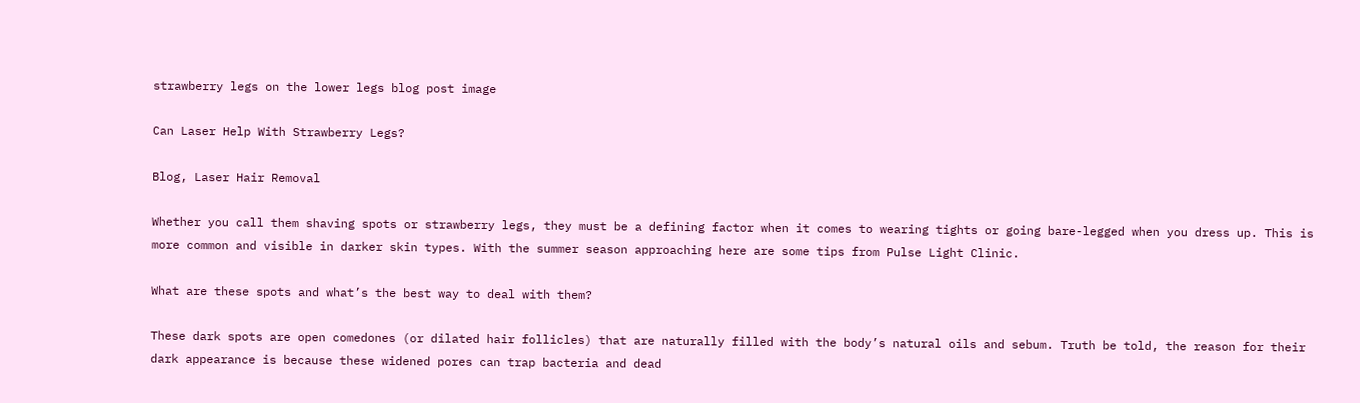strawberry legs on the lower legs blog post image

Can Laser Help With Strawberry Legs?

Blog, Laser Hair Removal

Whether you call them shaving spots or strawberry legs, they must be a defining factor when it comes to wearing tights or going bare-legged when you dress up. This is more common and visible in darker skin types. With the summer season approaching here are some tips from Pulse Light Clinic.

What are these spots and what’s the best way to deal with them?

These dark spots are open comedones (or dilated hair follicles) that are naturally filled with the body’s natural oils and sebum. Truth be told, the reason for their dark appearance is because these widened pores can trap bacteria and dead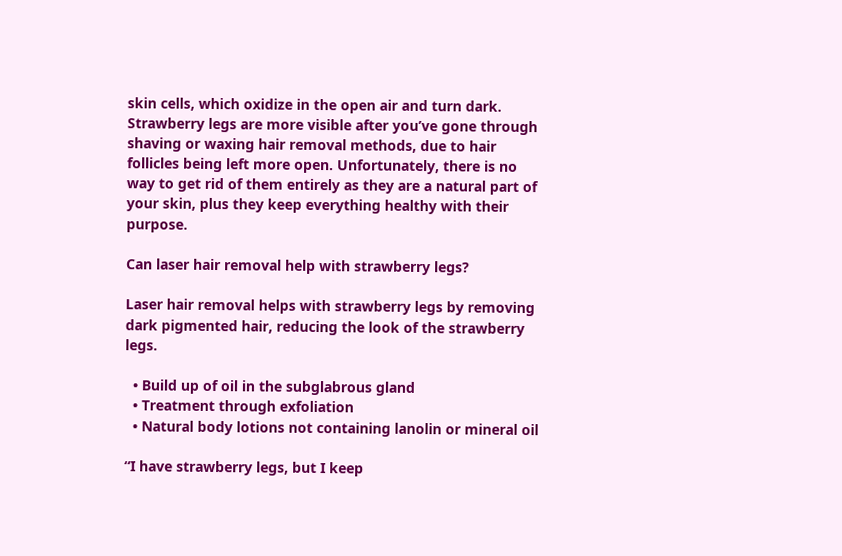skin cells, which oxidize in the open air and turn dark. Strawberry legs are more visible after you’ve gone through shaving or waxing hair removal methods, due to hair follicles being left more open. Unfortunately, there is no way to get rid of them entirely as they are a natural part of your skin, plus they keep everything healthy with their purpose.

Can laser hair removal help with strawberry legs?

Laser hair removal helps with strawberry legs by removing dark pigmented hair, reducing the look of the strawberry legs.

  • Build up of oil in the subglabrous gland
  • Treatment through exfoliation
  • Natural body lotions not containing lanolin or mineral oil

“I have strawberry legs, but I keep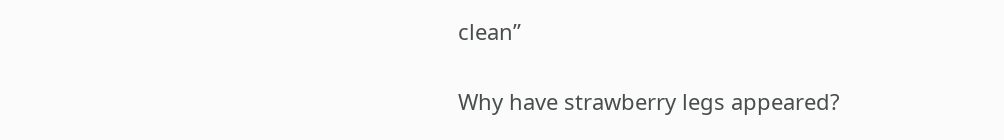clean”

Why have strawberry legs appeared?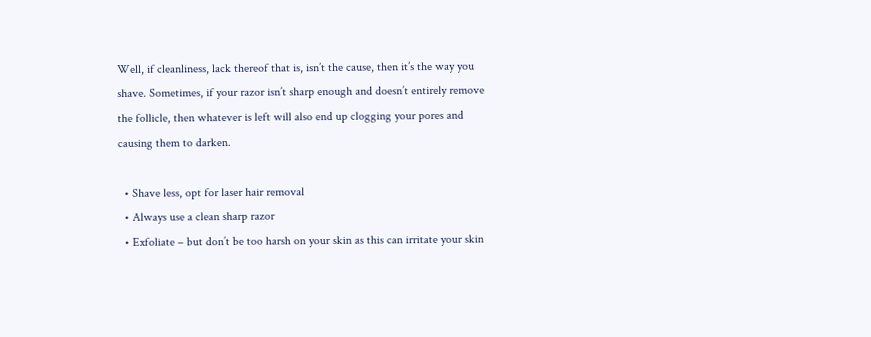Well, if cleanliness, lack thereof that is, isn’t the cause, then it’s the way you shave. Sometimes, if your razor isn’t sharp enough and doesn’t entirely remove the follicle, then whatever is left will also end up clogging your pores and causing them to darken.

  • Shave less, opt for laser hair removal
  • Always use a clean sharp razor
  • Exfoliate – but don’t be too harsh on your skin as this can irritate your skin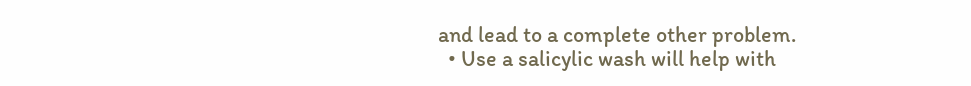and lead to a complete other problem.
  • Use a salicylic wash will help with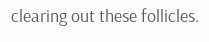clearing out these follicles.